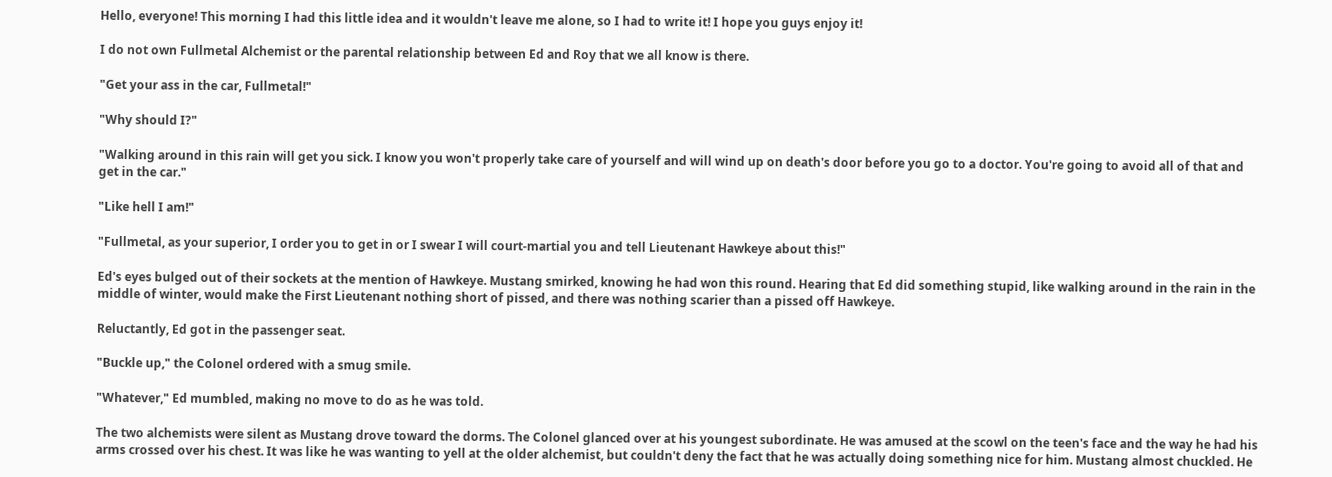Hello, everyone! This morning I had this little idea and it wouldn't leave me alone, so I had to write it! I hope you guys enjoy it!

I do not own Fullmetal Alchemist or the parental relationship between Ed and Roy that we all know is there.

"Get your ass in the car, Fullmetal!"

"Why should I?"

"Walking around in this rain will get you sick. I know you won't properly take care of yourself and will wind up on death's door before you go to a doctor. You're going to avoid all of that and get in the car."

"Like hell I am!"

"Fullmetal, as your superior, I order you to get in or I swear I will court-martial you and tell Lieutenant Hawkeye about this!"

Ed's eyes bulged out of their sockets at the mention of Hawkeye. Mustang smirked, knowing he had won this round. Hearing that Ed did something stupid, like walking around in the rain in the middle of winter, would make the First Lieutenant nothing short of pissed, and there was nothing scarier than a pissed off Hawkeye.

Reluctantly, Ed got in the passenger seat.

"Buckle up," the Colonel ordered with a smug smile.

"Whatever," Ed mumbled, making no move to do as he was told.

The two alchemists were silent as Mustang drove toward the dorms. The Colonel glanced over at his youngest subordinate. He was amused at the scowl on the teen's face and the way he had his arms crossed over his chest. It was like he was wanting to yell at the older alchemist, but couldn't deny the fact that he was actually doing something nice for him. Mustang almost chuckled. He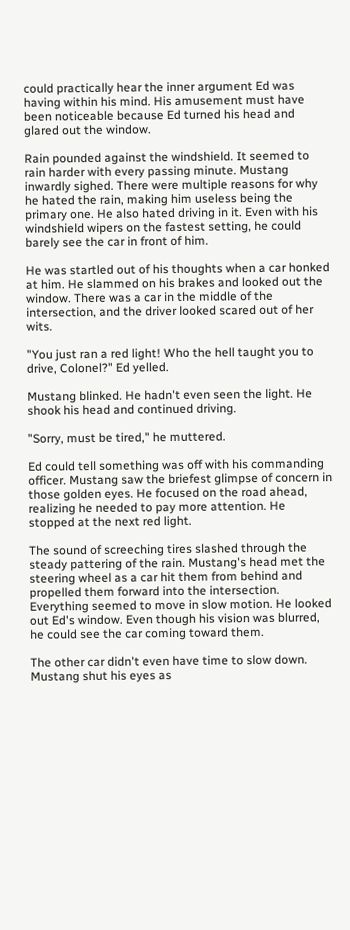could practically hear the inner argument Ed was having within his mind. His amusement must have been noticeable because Ed turned his head and glared out the window.

Rain pounded against the windshield. It seemed to rain harder with every passing minute. Mustang inwardly sighed. There were multiple reasons for why he hated the rain, making him useless being the primary one. He also hated driving in it. Even with his windshield wipers on the fastest setting, he could barely see the car in front of him.

He was startled out of his thoughts when a car honked at him. He slammed on his brakes and looked out the window. There was a car in the middle of the intersection, and the driver looked scared out of her wits.

"You just ran a red light! Who the hell taught you to drive, Colonel?" Ed yelled.

Mustang blinked. He hadn't even seen the light. He shook his head and continued driving.

"Sorry, must be tired," he muttered.

Ed could tell something was off with his commanding officer. Mustang saw the briefest glimpse of concern in those golden eyes. He focused on the road ahead, realizing he needed to pay more attention. He stopped at the next red light.

The sound of screeching tires slashed through the steady pattering of the rain. Mustang's head met the steering wheel as a car hit them from behind and propelled them forward into the intersection. Everything seemed to move in slow motion. He looked out Ed's window. Even though his vision was blurred, he could see the car coming toward them.

The other car didn't even have time to slow down. Mustang shut his eyes as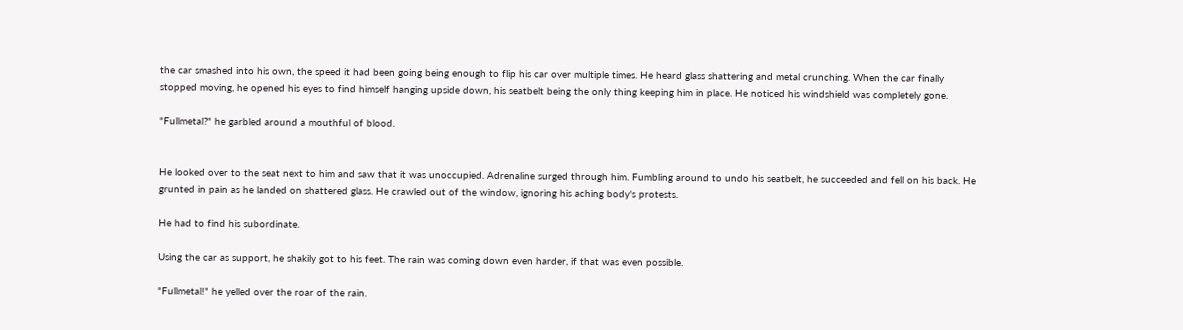the car smashed into his own, the speed it had been going being enough to flip his car over multiple times. He heard glass shattering and metal crunching. When the car finally stopped moving, he opened his eyes to find himself hanging upside down, his seatbelt being the only thing keeping him in place. He noticed his windshield was completely gone.

"Fullmetal?" he garbled around a mouthful of blood.


He looked over to the seat next to him and saw that it was unoccupied. Adrenaline surged through him. Fumbling around to undo his seatbelt, he succeeded and fell on his back. He grunted in pain as he landed on shattered glass. He crawled out of the window, ignoring his aching body's protests.

He had to find his subordinate.

Using the car as support, he shakily got to his feet. The rain was coming down even harder, if that was even possible.

"Fullmetal!" he yelled over the roar of the rain.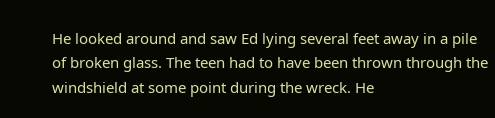He looked around and saw Ed lying several feet away in a pile of broken glass. The teen had to have been thrown through the windshield at some point during the wreck. He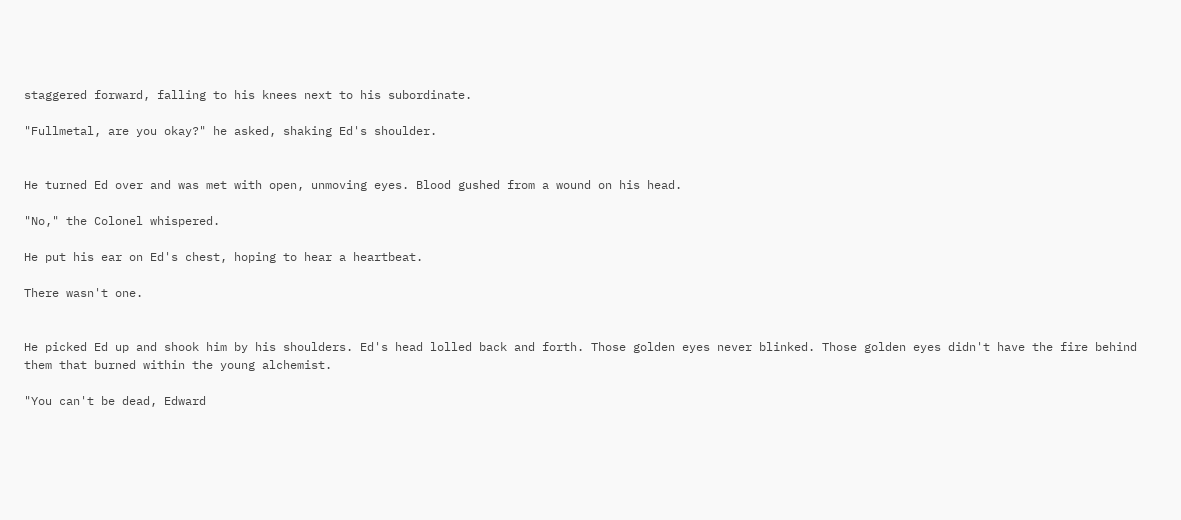staggered forward, falling to his knees next to his subordinate.

"Fullmetal, are you okay?" he asked, shaking Ed's shoulder.


He turned Ed over and was met with open, unmoving eyes. Blood gushed from a wound on his head.

"No," the Colonel whispered.

He put his ear on Ed's chest, hoping to hear a heartbeat.

There wasn't one.


He picked Ed up and shook him by his shoulders. Ed's head lolled back and forth. Those golden eyes never blinked. Those golden eyes didn't have the fire behind them that burned within the young alchemist.

"You can't be dead, Edward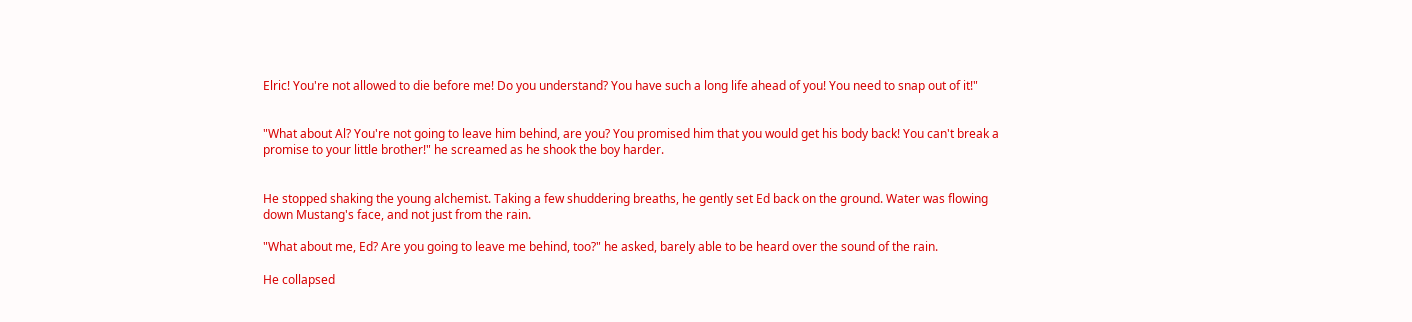Elric! You're not allowed to die before me! Do you understand? You have such a long life ahead of you! You need to snap out of it!"


"What about Al? You're not going to leave him behind, are you? You promised him that you would get his body back! You can't break a promise to your little brother!" he screamed as he shook the boy harder.


He stopped shaking the young alchemist. Taking a few shuddering breaths, he gently set Ed back on the ground. Water was flowing down Mustang's face, and not just from the rain.

"What about me, Ed? Are you going to leave me behind, too?" he asked, barely able to be heard over the sound of the rain.

He collapsed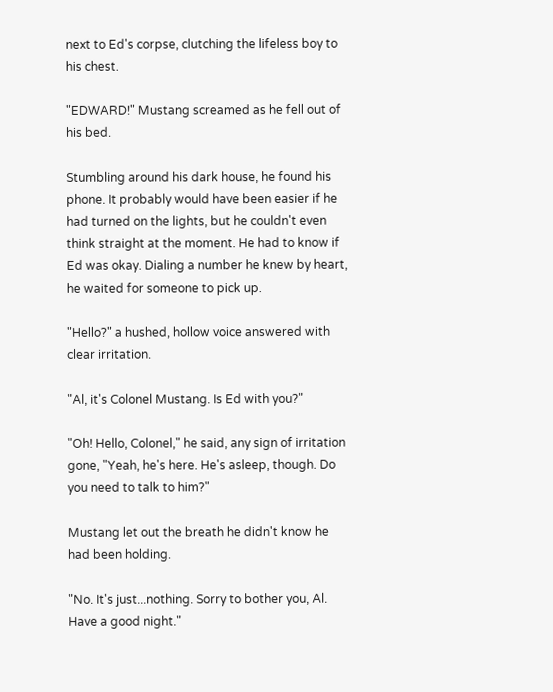next to Ed's corpse, clutching the lifeless boy to his chest.

"EDWARD!" Mustang screamed as he fell out of his bed.

Stumbling around his dark house, he found his phone. It probably would have been easier if he had turned on the lights, but he couldn't even think straight at the moment. He had to know if Ed was okay. Dialing a number he knew by heart, he waited for someone to pick up.

"Hello?" a hushed, hollow voice answered with clear irritation.

"Al, it's Colonel Mustang. Is Ed with you?"

"Oh! Hello, Colonel," he said, any sign of irritation gone, "Yeah, he's here. He's asleep, though. Do you need to talk to him?"

Mustang let out the breath he didn't know he had been holding.

"No. It's just...nothing. Sorry to bother you, Al. Have a good night."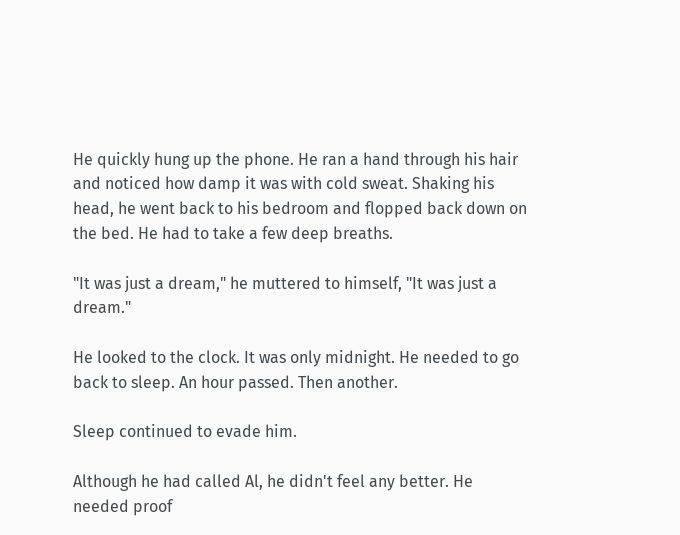He quickly hung up the phone. He ran a hand through his hair and noticed how damp it was with cold sweat. Shaking his head, he went back to his bedroom and flopped back down on the bed. He had to take a few deep breaths.

"It was just a dream," he muttered to himself, "It was just a dream."

He looked to the clock. It was only midnight. He needed to go back to sleep. An hour passed. Then another.

Sleep continued to evade him.

Although he had called Al, he didn't feel any better. He needed proof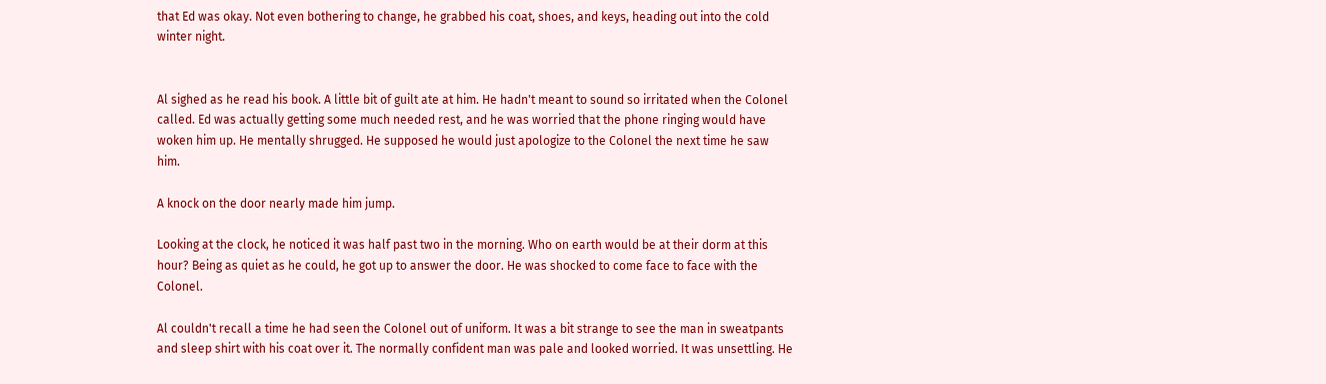that Ed was okay. Not even bothering to change, he grabbed his coat, shoes, and keys, heading out into the cold winter night.


Al sighed as he read his book. A little bit of guilt ate at him. He hadn't meant to sound so irritated when the Colonel called. Ed was actually getting some much needed rest, and he was worried that the phone ringing would have woken him up. He mentally shrugged. He supposed he would just apologize to the Colonel the next time he saw him.

A knock on the door nearly made him jump.

Looking at the clock, he noticed it was half past two in the morning. Who on earth would be at their dorm at this hour? Being as quiet as he could, he got up to answer the door. He was shocked to come face to face with the Colonel.

Al couldn't recall a time he had seen the Colonel out of uniform. It was a bit strange to see the man in sweatpants and sleep shirt with his coat over it. The normally confident man was pale and looked worried. It was unsettling. He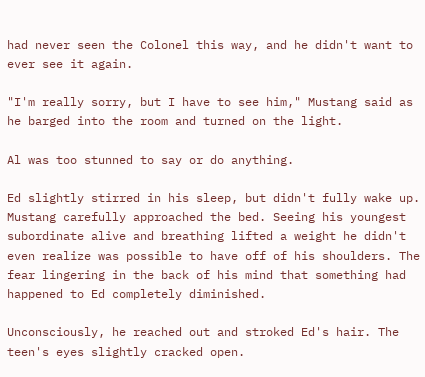had never seen the Colonel this way, and he didn't want to ever see it again.

"I'm really sorry, but I have to see him," Mustang said as he barged into the room and turned on the light.

Al was too stunned to say or do anything.

Ed slightly stirred in his sleep, but didn't fully wake up. Mustang carefully approached the bed. Seeing his youngest subordinate alive and breathing lifted a weight he didn't even realize was possible to have off of his shoulders. The fear lingering in the back of his mind that something had happened to Ed completely diminished.

Unconsciously, he reached out and stroked Ed's hair. The teen's eyes slightly cracked open.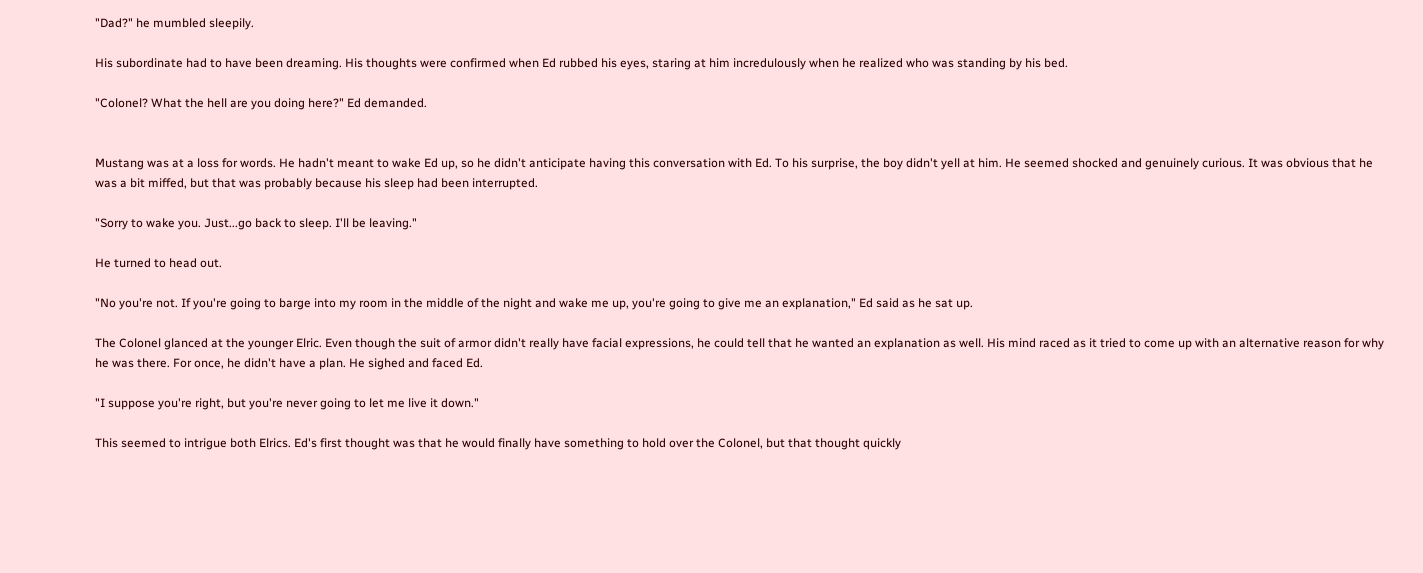"Dad?" he mumbled sleepily.

His subordinate had to have been dreaming. His thoughts were confirmed when Ed rubbed his eyes, staring at him incredulously when he realized who was standing by his bed.

"Colonel? What the hell are you doing here?" Ed demanded.


Mustang was at a loss for words. He hadn't meant to wake Ed up, so he didn't anticipate having this conversation with Ed. To his surprise, the boy didn't yell at him. He seemed shocked and genuinely curious. It was obvious that he was a bit miffed, but that was probably because his sleep had been interrupted.

"Sorry to wake you. Just...go back to sleep. I'll be leaving."

He turned to head out.

"No you're not. If you're going to barge into my room in the middle of the night and wake me up, you're going to give me an explanation," Ed said as he sat up.

The Colonel glanced at the younger Elric. Even though the suit of armor didn't really have facial expressions, he could tell that he wanted an explanation as well. His mind raced as it tried to come up with an alternative reason for why he was there. For once, he didn't have a plan. He sighed and faced Ed.

"I suppose you're right, but you're never going to let me live it down."

This seemed to intrigue both Elrics. Ed's first thought was that he would finally have something to hold over the Colonel, but that thought quickly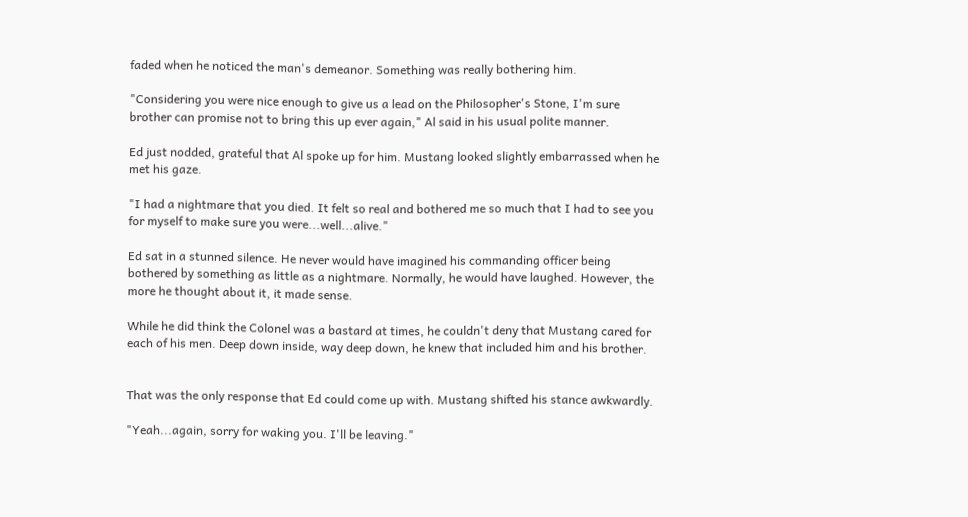faded when he noticed the man's demeanor. Something was really bothering him.

"Considering you were nice enough to give us a lead on the Philosopher's Stone, I'm sure brother can promise not to bring this up ever again," Al said in his usual polite manner.

Ed just nodded, grateful that Al spoke up for him. Mustang looked slightly embarrassed when he met his gaze.

"I had a nightmare that you died. It felt so real and bothered me so much that I had to see you for myself to make sure you were...well...alive."

Ed sat in a stunned silence. He never would have imagined his commanding officer being bothered by something as little as a nightmare. Normally, he would have laughed. However, the more he thought about it, it made sense.

While he did think the Colonel was a bastard at times, he couldn't deny that Mustang cared for each of his men. Deep down inside, way deep down, he knew that included him and his brother.


That was the only response that Ed could come up with. Mustang shifted his stance awkwardly.

"Yeah...again, sorry for waking you. I'll be leaving."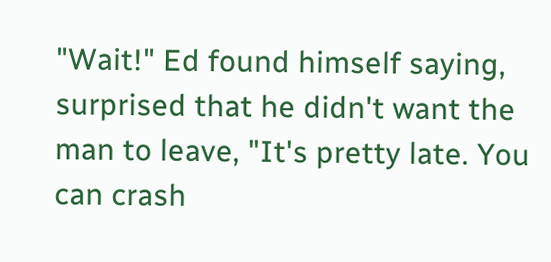"Wait!" Ed found himself saying, surprised that he didn't want the man to leave, "It's pretty late. You can crash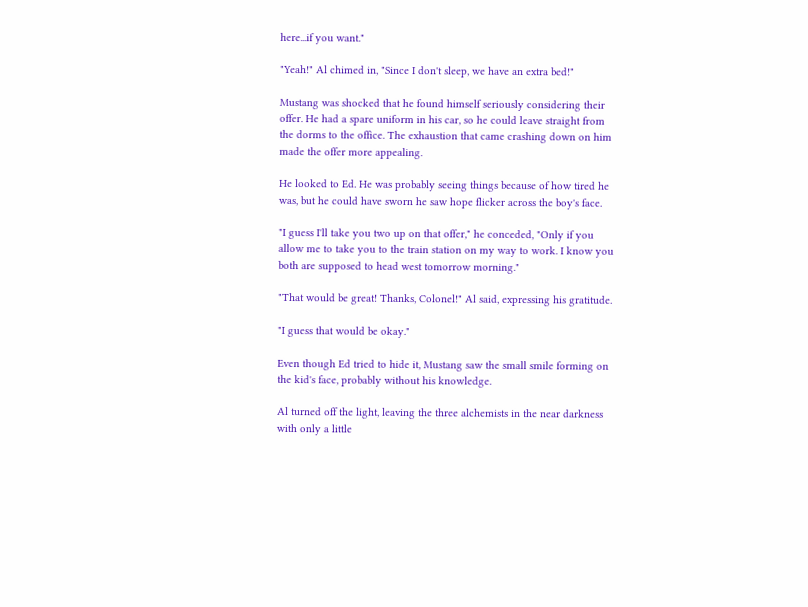here...if you want."

"Yeah!" Al chimed in, "Since I don't sleep, we have an extra bed!"

Mustang was shocked that he found himself seriously considering their offer. He had a spare uniform in his car, so he could leave straight from the dorms to the office. The exhaustion that came crashing down on him made the offer more appealing.

He looked to Ed. He was probably seeing things because of how tired he was, but he could have sworn he saw hope flicker across the boy's face.

"I guess I'll take you two up on that offer," he conceded, "Only if you allow me to take you to the train station on my way to work. I know you both are supposed to head west tomorrow morning."

"That would be great! Thanks, Colonel!" Al said, expressing his gratitude.

"I guess that would be okay."

Even though Ed tried to hide it, Mustang saw the small smile forming on the kid's face, probably without his knowledge.

Al turned off the light, leaving the three alchemists in the near darkness with only a little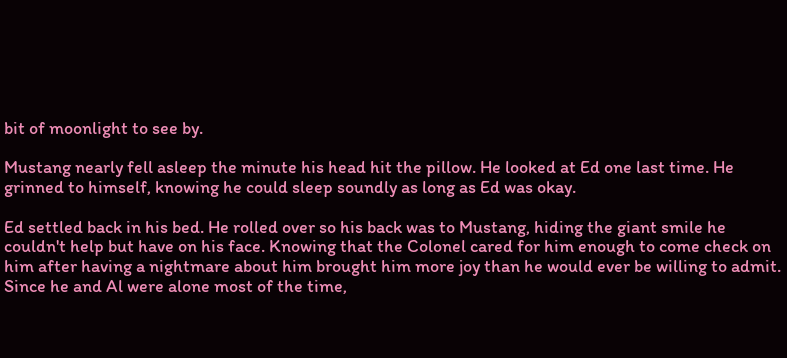bit of moonlight to see by.

Mustang nearly fell asleep the minute his head hit the pillow. He looked at Ed one last time. He grinned to himself, knowing he could sleep soundly as long as Ed was okay.

Ed settled back in his bed. He rolled over so his back was to Mustang, hiding the giant smile he couldn't help but have on his face. Knowing that the Colonel cared for him enough to come check on him after having a nightmare about him brought him more joy than he would ever be willing to admit. Since he and Al were alone most of the time,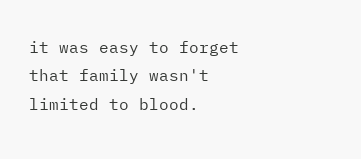it was easy to forget that family wasn't limited to blood.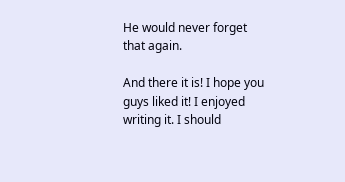He would never forget that again.

And there it is! I hope you guys liked it! I enjoyed writing it. I should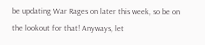be updating War Rages on later this week, so be on the lookout for that! Anyways, let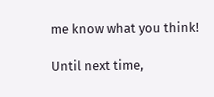me know what you think!

Until next time,